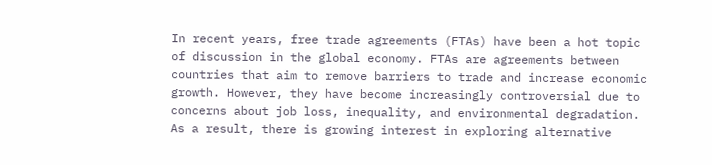In recent years, free trade agreements (FTAs) have been a hot topic of discussion in the global economy. FTAs are agreements between countries that aim to remove barriers to trade and increase economic growth. However, they have become increasingly controversial due to concerns about job loss, inequality, and environmental degradation. As a result, there is growing interest in exploring alternative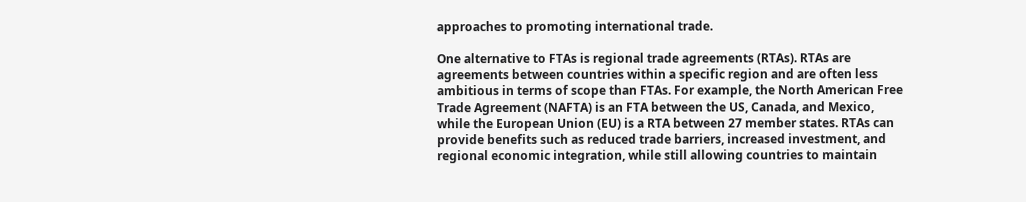approaches to promoting international trade.

One alternative to FTAs is regional trade agreements (RTAs). RTAs are agreements between countries within a specific region and are often less ambitious in terms of scope than FTAs. For example, the North American Free Trade Agreement (NAFTA) is an FTA between the US, Canada, and Mexico, while the European Union (EU) is a RTA between 27 member states. RTAs can provide benefits such as reduced trade barriers, increased investment, and regional economic integration, while still allowing countries to maintain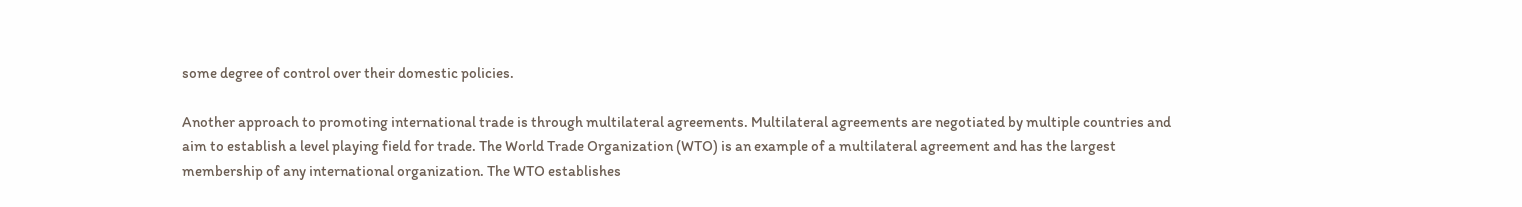some degree of control over their domestic policies.

Another approach to promoting international trade is through multilateral agreements. Multilateral agreements are negotiated by multiple countries and aim to establish a level playing field for trade. The World Trade Organization (WTO) is an example of a multilateral agreement and has the largest membership of any international organization. The WTO establishes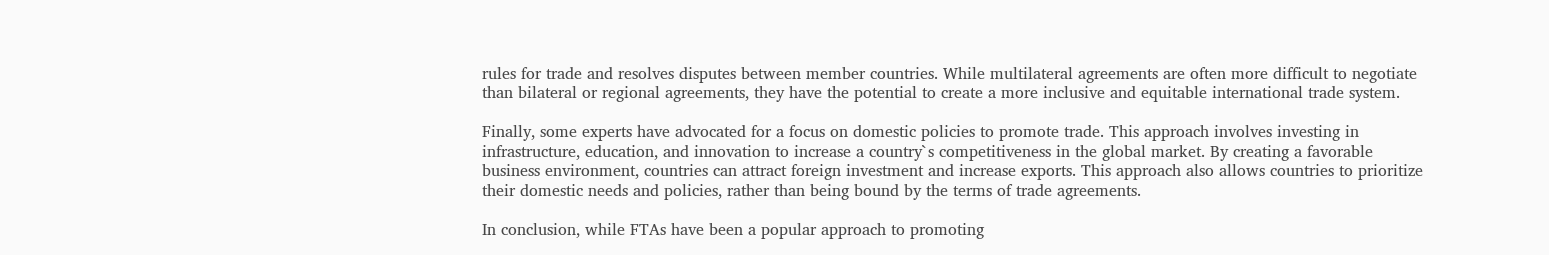rules for trade and resolves disputes between member countries. While multilateral agreements are often more difficult to negotiate than bilateral or regional agreements, they have the potential to create a more inclusive and equitable international trade system.

Finally, some experts have advocated for a focus on domestic policies to promote trade. This approach involves investing in infrastructure, education, and innovation to increase a country`s competitiveness in the global market. By creating a favorable business environment, countries can attract foreign investment and increase exports. This approach also allows countries to prioritize their domestic needs and policies, rather than being bound by the terms of trade agreements.

In conclusion, while FTAs have been a popular approach to promoting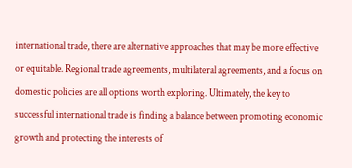international trade, there are alternative approaches that may be more effective or equitable. Regional trade agreements, multilateral agreements, and a focus on domestic policies are all options worth exploring. Ultimately, the key to successful international trade is finding a balance between promoting economic growth and protecting the interests of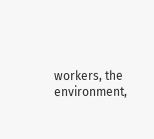workers, the environment,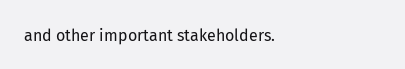and other important stakeholders.